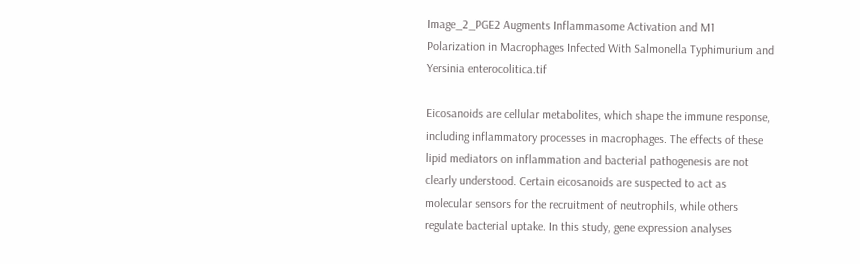Image_2_PGE2 Augments Inflammasome Activation and M1 Polarization in Macrophages Infected With Salmonella Typhimurium and Yersinia enterocolitica.tif

Eicosanoids are cellular metabolites, which shape the immune response, including inflammatory processes in macrophages. The effects of these lipid mediators on inflammation and bacterial pathogenesis are not clearly understood. Certain eicosanoids are suspected to act as molecular sensors for the recruitment of neutrophils, while others regulate bacterial uptake. In this study, gene expression analyses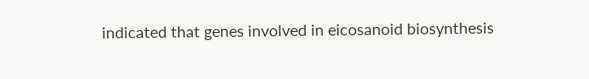indicated that genes involved in eicosanoid biosynthesis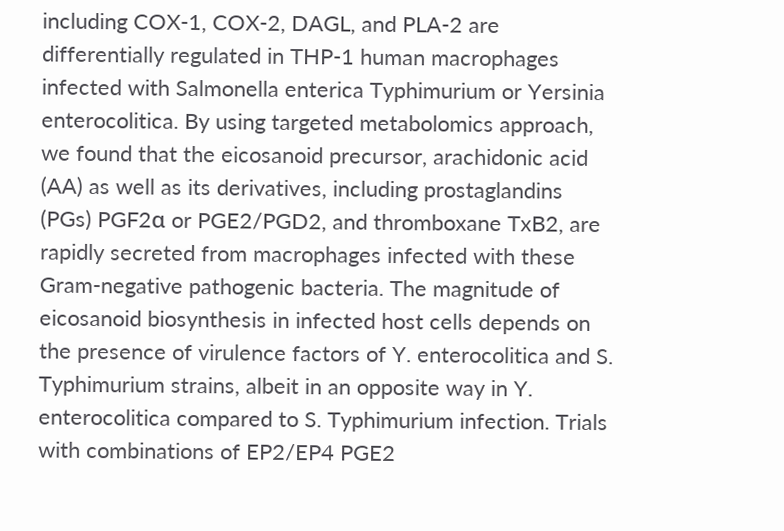including COX-1, COX-2, DAGL, and PLA-2 are differentially regulated in THP-1 human macrophages infected with Salmonella enterica Typhimurium or Yersinia enterocolitica. By using targeted metabolomics approach, we found that the eicosanoid precursor, arachidonic acid (AA) as well as its derivatives, including prostaglandins (PGs) PGF2α or PGE2/PGD2, and thromboxane TxB2, are rapidly secreted from macrophages infected with these Gram-negative pathogenic bacteria. The magnitude of eicosanoid biosynthesis in infected host cells depends on the presence of virulence factors of Y. enterocolitica and S. Typhimurium strains, albeit in an opposite way in Y. enterocolitica compared to S. Typhimurium infection. Trials with combinations of EP2/EP4 PGE2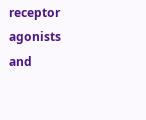receptor agonists and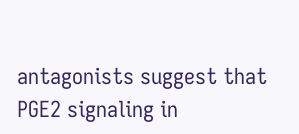antagonists suggest that PGE2 signaling in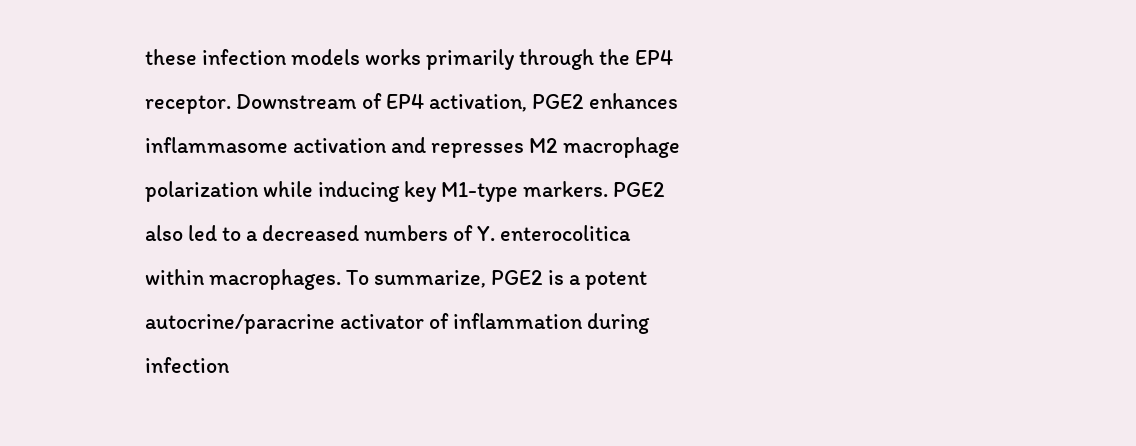these infection models works primarily through the EP4 receptor. Downstream of EP4 activation, PGE2 enhances inflammasome activation and represses M2 macrophage polarization while inducing key M1-type markers. PGE2 also led to a decreased numbers of Y. enterocolitica within macrophages. To summarize, PGE2 is a potent autocrine/paracrine activator of inflammation during infection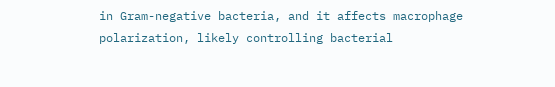in Gram-negative bacteria, and it affects macrophage polarization, likely controlling bacterial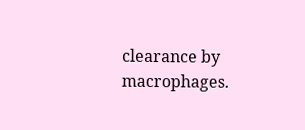clearance by macrophages.